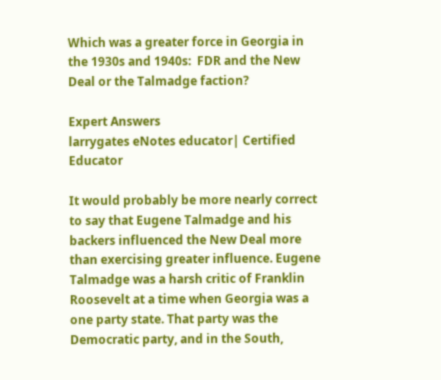Which was a greater force in Georgia in the 1930s and 1940s:  FDR and the New Deal or the Talmadge faction?

Expert Answers
larrygates eNotes educator| Certified Educator

It would probably be more nearly correct to say that Eugene Talmadge and his backers influenced the New Deal more than exercising greater influence. Eugene Talmadge was a harsh critic of Franklin Roosevelt at a time when Georgia was a one party state. That party was the Democratic party, and in the South,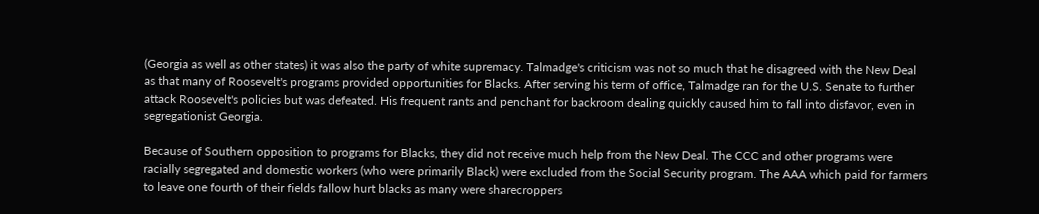(Georgia as well as other states) it was also the party of white supremacy. Talmadge's criticism was not so much that he disagreed with the New Deal as that many of Roosevelt's programs provided opportunities for Blacks. After serving his term of office, Talmadge ran for the U.S. Senate to further attack Roosevelt's policies but was defeated. His frequent rants and penchant for backroom dealing quickly caused him to fall into disfavor, even in segregationist Georgia.

Because of Southern opposition to programs for Blacks, they did not receive much help from the New Deal. The CCC and other programs were racially segregated and domestic workers (who were primarily Black) were excluded from the Social Security program. The AAA which paid for farmers to leave one fourth of their fields fallow hurt blacks as many were sharecroppers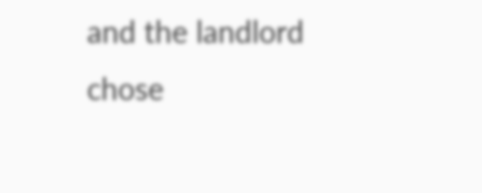and the landlord chose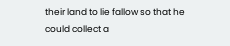their land to lie fallow so that he could collect a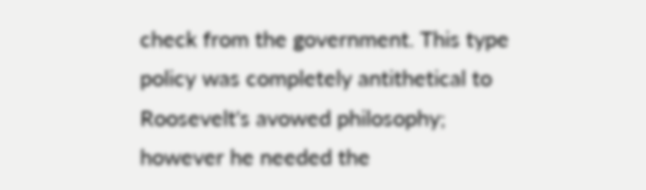check from the government. This type policy was completely antithetical to Roosevelt's avowed philosophy; however he needed the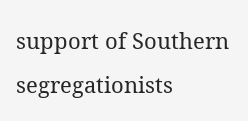support of Southern segregationists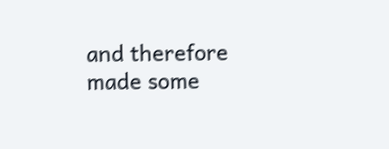and therefore made some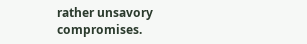rather unsavory compromises.